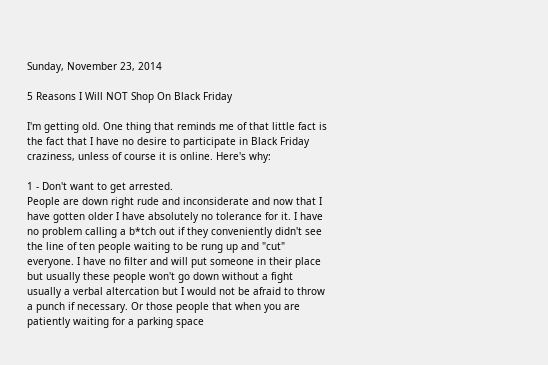Sunday, November 23, 2014

5 Reasons I Will NOT Shop On Black Friday

I'm getting old. One thing that reminds me of that little fact is the fact that I have no desire to participate in Black Friday craziness, unless of course it is online. Here's why:

1 - Don't want to get arrested.
People are down right rude and inconsiderate and now that I have gotten older I have absolutely no tolerance for it. I have no problem calling a b*tch out if they conveniently didn't see the line of ten people waiting to be rung up and "cut" everyone. I have no filter and will put someone in their place but usually these people won't go down without a fight usually a verbal altercation but I would not be afraid to throw a punch if necessary. Or those people that when you are patiently waiting for a parking space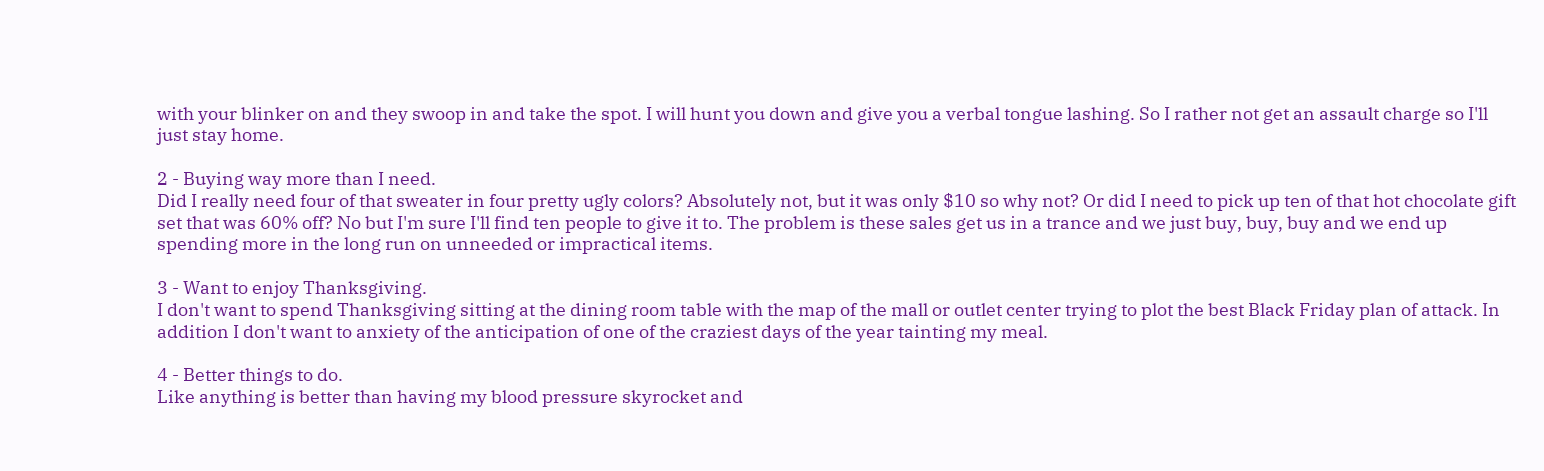with your blinker on and they swoop in and take the spot. I will hunt you down and give you a verbal tongue lashing. So I rather not get an assault charge so I'll just stay home.

2 - Buying way more than I need.
Did I really need four of that sweater in four pretty ugly colors? Absolutely not, but it was only $10 so why not? Or did I need to pick up ten of that hot chocolate gift set that was 60% off? No but I'm sure I'll find ten people to give it to. The problem is these sales get us in a trance and we just buy, buy, buy and we end up spending more in the long run on unneeded or impractical items.

3 - Want to enjoy Thanksgiving.
I don't want to spend Thanksgiving sitting at the dining room table with the map of the mall or outlet center trying to plot the best Black Friday plan of attack. In addition I don't want to anxiety of the anticipation of one of the craziest days of the year tainting my meal.

4 - Better things to do.
Like anything is better than having my blood pressure skyrocket and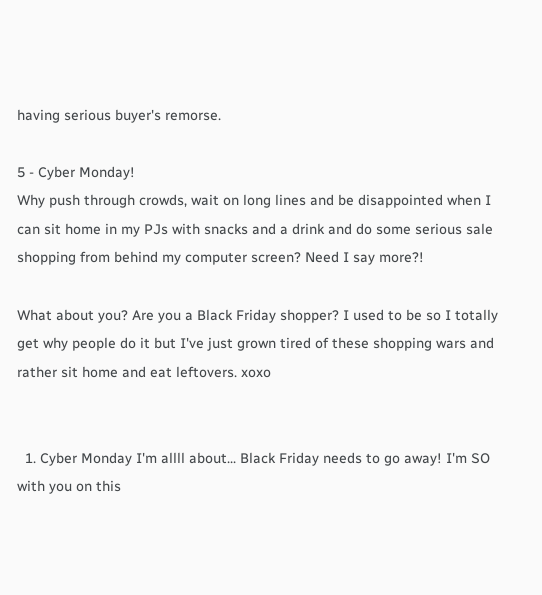having serious buyer's remorse.

5 - Cyber Monday!
Why push through crowds, wait on long lines and be disappointed when I can sit home in my PJs with snacks and a drink and do some serious sale shopping from behind my computer screen? Need I say more?!

What about you? Are you a Black Friday shopper? I used to be so I totally get why people do it but I've just grown tired of these shopping wars and rather sit home and eat leftovers. xoxo


  1. Cyber Monday I'm allll about... Black Friday needs to go away! I'm SO with you on this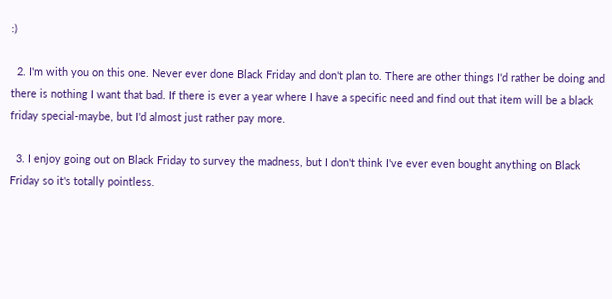:)

  2. I'm with you on this one. Never ever done Black Friday and don't plan to. There are other things I'd rather be doing and there is nothing I want that bad. If there is ever a year where I have a specific need and find out that item will be a black friday special-maybe, but I'd almost just rather pay more.

  3. I enjoy going out on Black Friday to survey the madness, but I don't think I've ever even bought anything on Black Friday so it's totally pointless.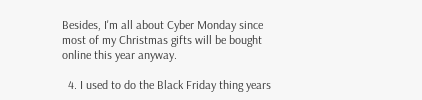Besides, I'm all about Cyber Monday since most of my Christmas gifts will be bought online this year anyway.

  4. I used to do the Black Friday thing years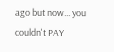ago but now... you couldn't PAY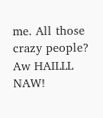me. All those crazy people? Aw HAILLL NAW!